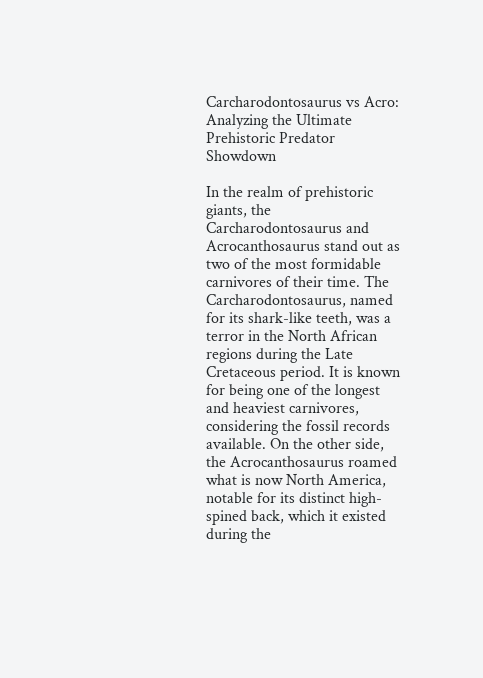Carcharodontosaurus vs Acro: Analyzing the Ultimate Prehistoric Predator Showdown

In the realm of prehistoric giants, the Carcharodontosaurus and Acrocanthosaurus stand out as two of the most formidable carnivores of their time. The Carcharodontosaurus, named for its shark-like teeth, was a terror in the North African regions during the Late Cretaceous period. It is known for being one of the longest and heaviest carnivores, considering the fossil records available. On the other side, the Acrocanthosaurus roamed what is now North America, notable for its distinct high-spined back, which it existed during the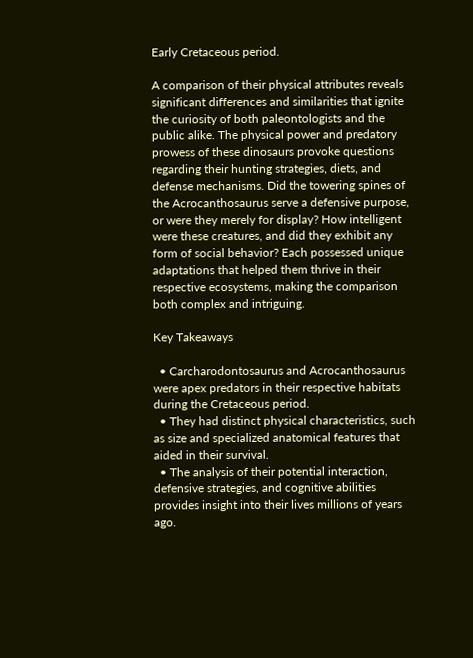Early Cretaceous period.

A comparison of their physical attributes reveals significant differences and similarities that ignite the curiosity of both paleontologists and the public alike. The physical power and predatory prowess of these dinosaurs provoke questions regarding their hunting strategies, diets, and defense mechanisms. Did the towering spines of the Acrocanthosaurus serve a defensive purpose, or were they merely for display? How intelligent were these creatures, and did they exhibit any form of social behavior? Each possessed unique adaptations that helped them thrive in their respective ecosystems, making the comparison both complex and intriguing.

Key Takeaways

  • Carcharodontosaurus and Acrocanthosaurus were apex predators in their respective habitats during the Cretaceous period.
  • They had distinct physical characteristics, such as size and specialized anatomical features that aided in their survival.
  • The analysis of their potential interaction, defensive strategies, and cognitive abilities provides insight into their lives millions of years ago.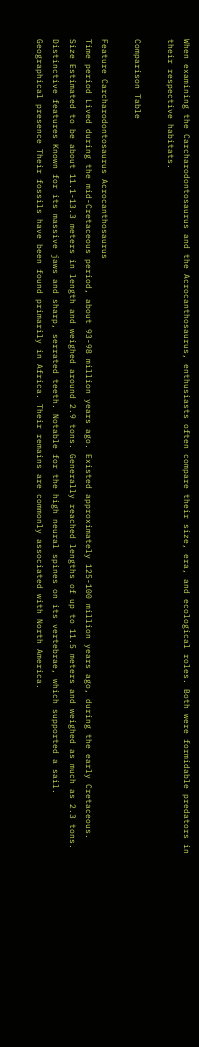When examining the Carcharodontosaurus and the Acrocanthosaurus, enthusiasts often compare their size, era, and ecological roles. Both were formidable predators in their respective habitats.

Comparison Table

Feature Carcharodontosaurus Acrocanthosaurus
Time period Lived during the mid-Cretaceous period, about 93-98 million years ago. Existed approximately 125-100 million years ago, during the early Cretaceous.
Size Estimated to be about 11.1-13.3 meters in length and weighed around 2.9 tons. Generally reached lengths of up to 11.5 meters and weighed as much as 2.3 tons.
Distinctive features Known for its massive jaws and sharp, serrated teeth. Notable for the high neural spines on its vertebrae, which supported a sail.
Geographical presence Their fossils have been found primarily in Africa. Their remains are commonly associated with North America.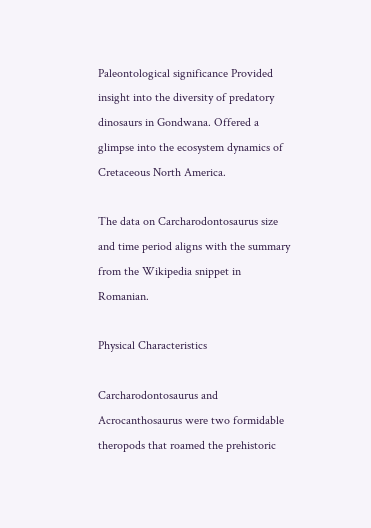Paleontological significance Provided insight into the diversity of predatory dinosaurs in Gondwana. Offered a glimpse into the ecosystem dynamics of Cretaceous North America.

The data on Carcharodontosaurus size and time period aligns with the summary from the Wikipedia snippet in Romanian.

Physical Characteristics

Carcharodontosaurus and Acrocanthosaurus were two formidable theropods that roamed the prehistoric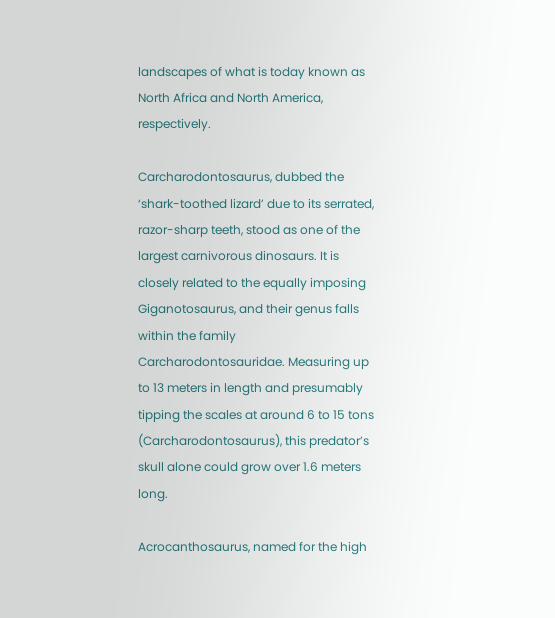landscapes of what is today known as North Africa and North America, respectively.

Carcharodontosaurus, dubbed the ‘shark-toothed lizard’ due to its serrated, razor-sharp teeth, stood as one of the largest carnivorous dinosaurs. It is closely related to the equally imposing Giganotosaurus, and their genus falls within the family Carcharodontosauridae. Measuring up to 13 meters in length and presumably tipping the scales at around 6 to 15 tons (Carcharodontosaurus), this predator’s skull alone could grow over 1.6 meters long.

Acrocanthosaurus, named for the high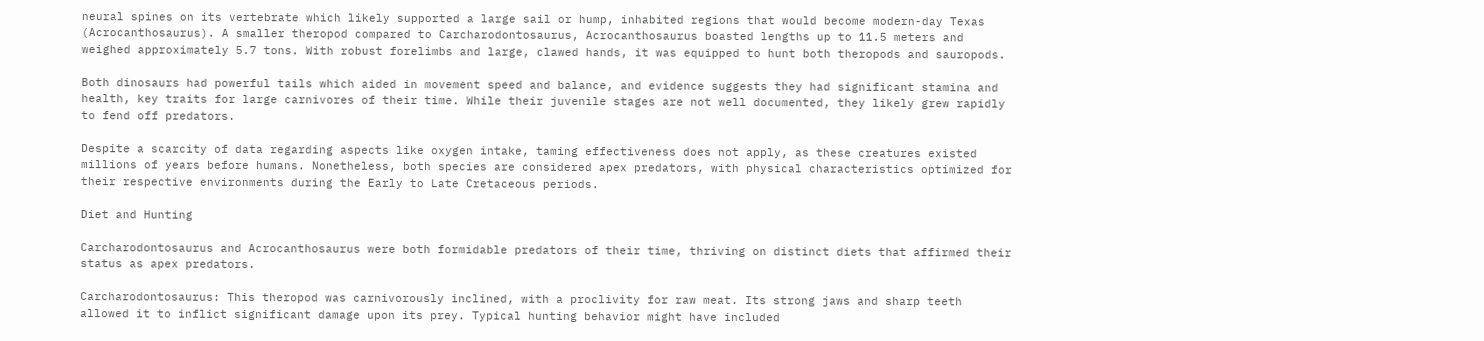neural spines on its vertebrate which likely supported a large sail or hump, inhabited regions that would become modern-day Texas (Acrocanthosaurus). A smaller theropod compared to Carcharodontosaurus, Acrocanthosaurus boasted lengths up to 11.5 meters and weighed approximately 5.7 tons. With robust forelimbs and large, clawed hands, it was equipped to hunt both theropods and sauropods.

Both dinosaurs had powerful tails which aided in movement speed and balance, and evidence suggests they had significant stamina and health, key traits for large carnivores of their time. While their juvenile stages are not well documented, they likely grew rapidly to fend off predators.

Despite a scarcity of data regarding aspects like oxygen intake, taming effectiveness does not apply, as these creatures existed millions of years before humans. Nonetheless, both species are considered apex predators, with physical characteristics optimized for their respective environments during the Early to Late Cretaceous periods.

Diet and Hunting

Carcharodontosaurus and Acrocanthosaurus were both formidable predators of their time, thriving on distinct diets that affirmed their status as apex predators.

Carcharodontosaurus: This theropod was carnivorously inclined, with a proclivity for raw meat. Its strong jaws and sharp teeth allowed it to inflict significant damage upon its prey. Typical hunting behavior might have included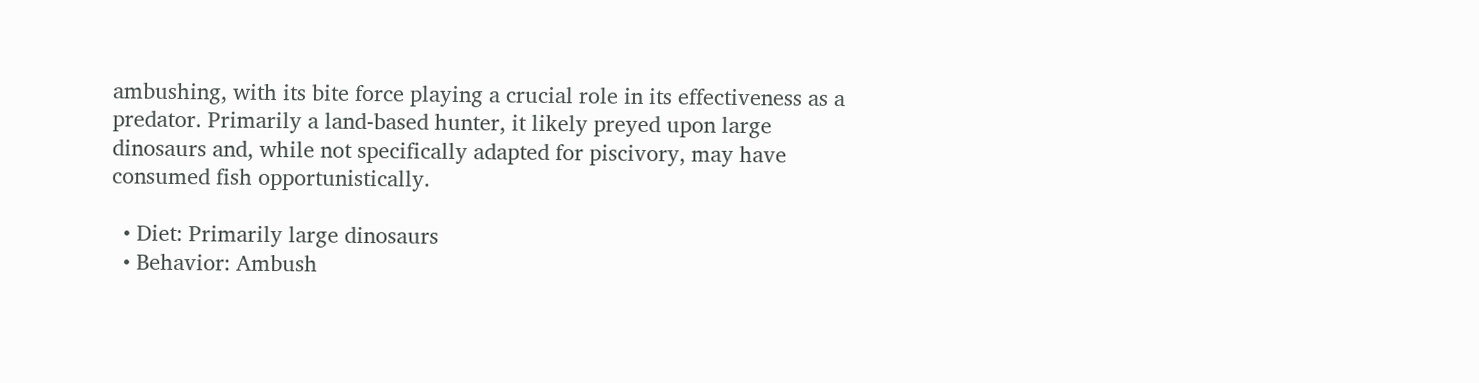ambushing, with its bite force playing a crucial role in its effectiveness as a predator. Primarily a land-based hunter, it likely preyed upon large dinosaurs and, while not specifically adapted for piscivory, may have consumed fish opportunistically.

  • Diet: Primarily large dinosaurs
  • Behavior: Ambush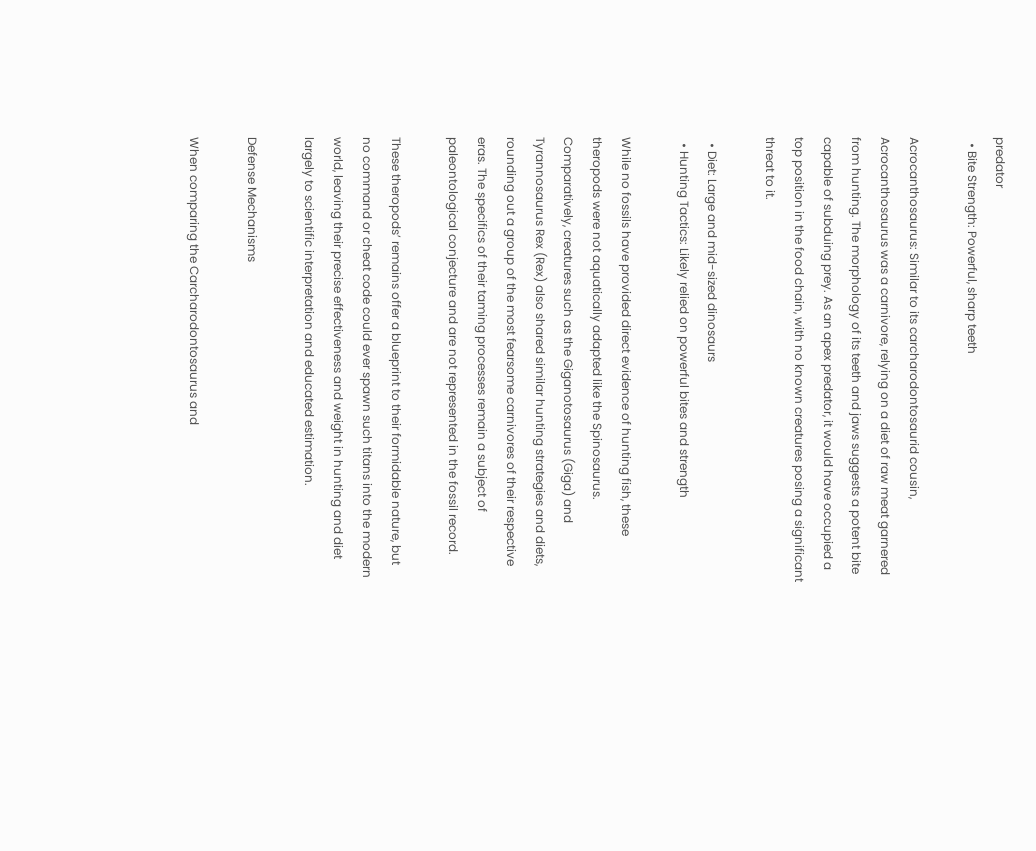predator
  • Bite Strength: Powerful, sharp teeth

Acrocanthosaurus: Similar to its carcharodontosaurid cousin, Acrocanthosaurus was a carnivore, relying on a diet of raw meat garnered from hunting. The morphology of its teeth and jaws suggests a potent bite capable of subduing prey. As an apex predator, it would have occupied a top position in the food chain, with no known creatures posing a significant threat to it.

  • Diet: Large and mid-sized dinosaurs
  • Hunting Tactics: Likely relied on powerful bites and strength

While no fossils have provided direct evidence of hunting fish, these theropods were not aquatically adapted like the Spinosaurus. Comparatively, creatures such as the Giganotosaurus (Giga) and Tyrannosaurus Rex (Rex) also shared similar hunting strategies and diets, rounding out a group of the most fearsome carnivores of their respective eras. The specifics of their taming processes remain a subject of paleontological conjecture and are not represented in the fossil record.

These theropods’ remains offer a blueprint to their formidable nature, but no command or cheat code could ever spawn such titans into the modern world, leaving their precise effectiveness and weight in hunting and diet largely to scientific interpretation and educated estimation.

Defense Mechanisms

When comparing the Carcharodontosaurus and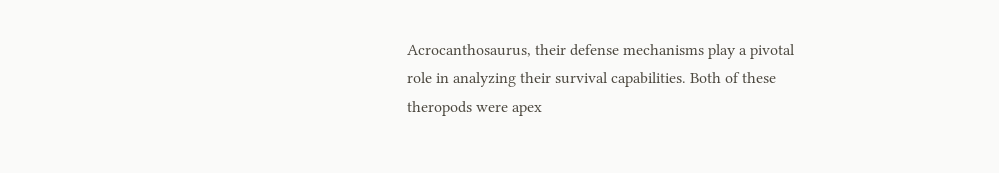Acrocanthosaurus, their defense mechanisms play a pivotal role in analyzing their survival capabilities. Both of these theropods were apex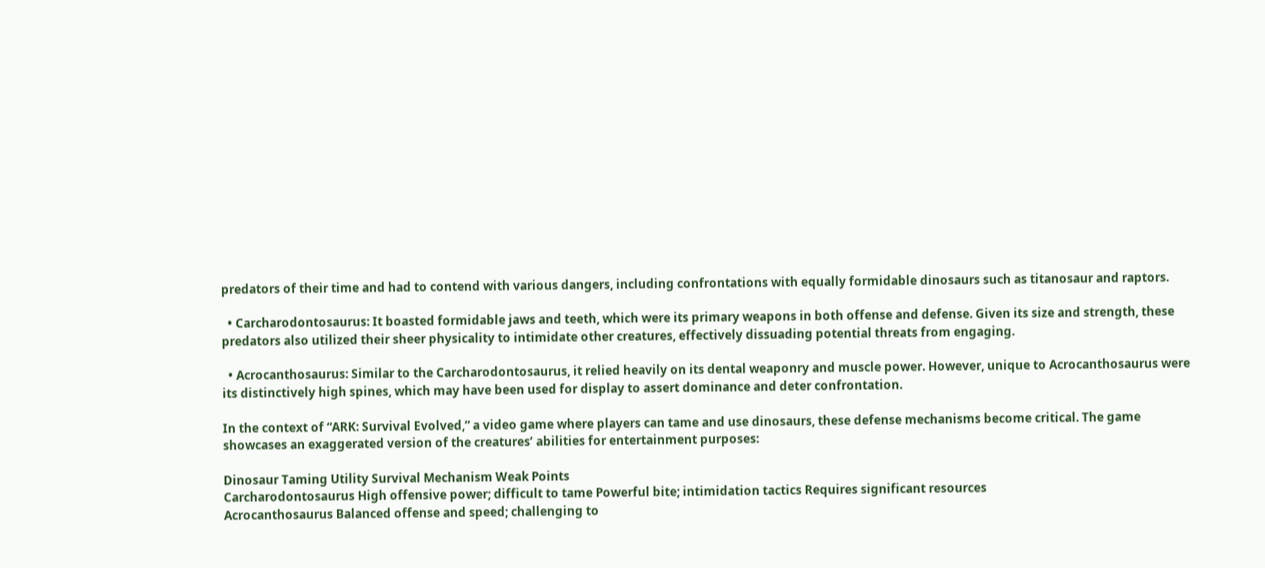predators of their time and had to contend with various dangers, including confrontations with equally formidable dinosaurs such as titanosaur and raptors.

  • Carcharodontosaurus: It boasted formidable jaws and teeth, which were its primary weapons in both offense and defense. Given its size and strength, these predators also utilized their sheer physicality to intimidate other creatures, effectively dissuading potential threats from engaging.

  • Acrocanthosaurus: Similar to the Carcharodontosaurus, it relied heavily on its dental weaponry and muscle power. However, unique to Acrocanthosaurus were its distinctively high spines, which may have been used for display to assert dominance and deter confrontation.

In the context of “ARK: Survival Evolved,” a video game where players can tame and use dinosaurs, these defense mechanisms become critical. The game showcases an exaggerated version of the creatures’ abilities for entertainment purposes:

Dinosaur Taming Utility Survival Mechanism Weak Points
Carcharodontosaurus High offensive power; difficult to tame Powerful bite; intimidation tactics Requires significant resources
Acrocanthosaurus Balanced offense and speed; challenging to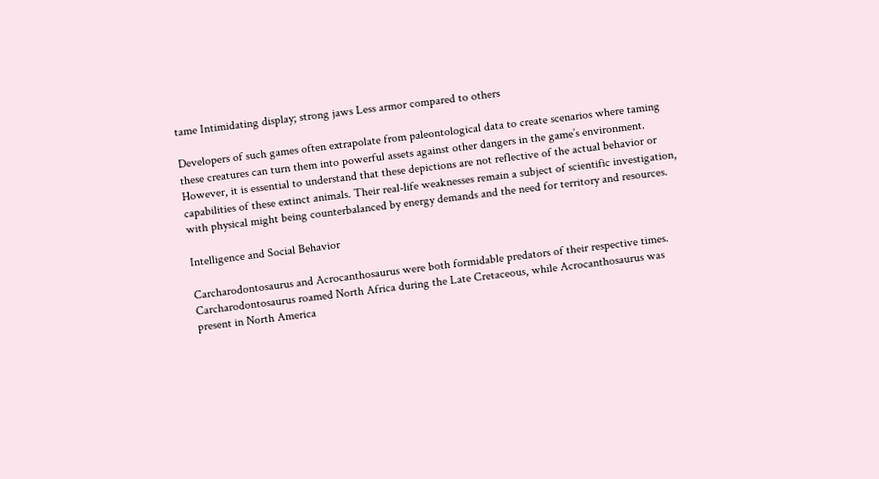tame Intimidating display; strong jaws Less armor compared to others

Developers of such games often extrapolate from paleontological data to create scenarios where taming these creatures can turn them into powerful assets against other dangers in the game’s environment. However, it is essential to understand that these depictions are not reflective of the actual behavior or capabilities of these extinct animals. Their real-life weaknesses remain a subject of scientific investigation, with physical might being counterbalanced by energy demands and the need for territory and resources.

Intelligence and Social Behavior

Carcharodontosaurus and Acrocanthosaurus were both formidable predators of their respective times. Carcharodontosaurus roamed North Africa during the Late Cretaceous, while Acrocanthosaurus was present in North America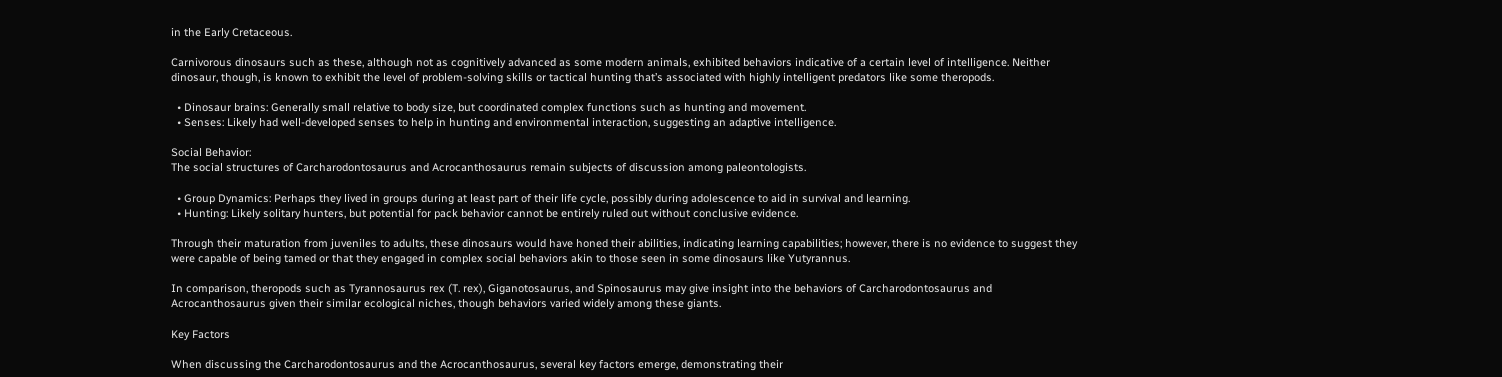in the Early Cretaceous.

Carnivorous dinosaurs such as these, although not as cognitively advanced as some modern animals, exhibited behaviors indicative of a certain level of intelligence. Neither dinosaur, though, is known to exhibit the level of problem-solving skills or tactical hunting that’s associated with highly intelligent predators like some theropods.

  • Dinosaur brains: Generally small relative to body size, but coordinated complex functions such as hunting and movement.
  • Senses: Likely had well-developed senses to help in hunting and environmental interaction, suggesting an adaptive intelligence.

Social Behavior:
The social structures of Carcharodontosaurus and Acrocanthosaurus remain subjects of discussion among paleontologists.

  • Group Dynamics: Perhaps they lived in groups during at least part of their life cycle, possibly during adolescence to aid in survival and learning.
  • Hunting: Likely solitary hunters, but potential for pack behavior cannot be entirely ruled out without conclusive evidence.

Through their maturation from juveniles to adults, these dinosaurs would have honed their abilities, indicating learning capabilities; however, there is no evidence to suggest they were capable of being tamed or that they engaged in complex social behaviors akin to those seen in some dinosaurs like Yutyrannus.

In comparison, theropods such as Tyrannosaurus rex (T. rex), Giganotosaurus, and Spinosaurus may give insight into the behaviors of Carcharodontosaurus and Acrocanthosaurus given their similar ecological niches, though behaviors varied widely among these giants.

Key Factors

When discussing the Carcharodontosaurus and the Acrocanthosaurus, several key factors emerge, demonstrating their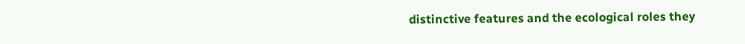distinctive features and the ecological roles they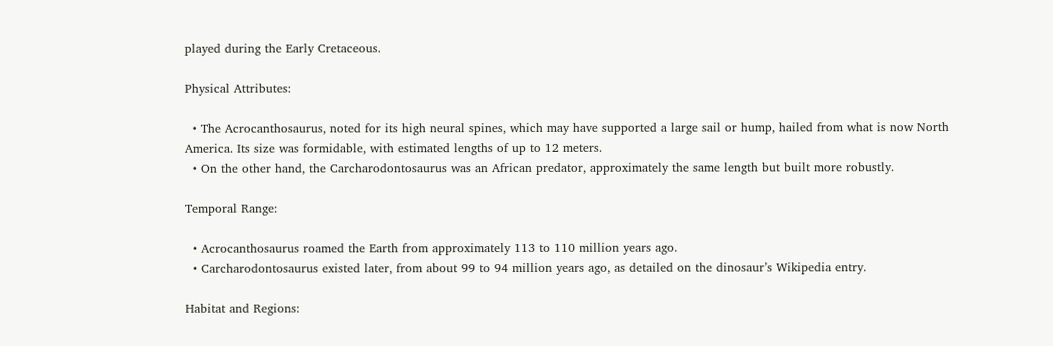played during the Early Cretaceous.

Physical Attributes:

  • The Acrocanthosaurus, noted for its high neural spines, which may have supported a large sail or hump, hailed from what is now North America. Its size was formidable, with estimated lengths of up to 12 meters.
  • On the other hand, the Carcharodontosaurus was an African predator, approximately the same length but built more robustly.

Temporal Range:

  • Acrocanthosaurus roamed the Earth from approximately 113 to 110 million years ago.
  • Carcharodontosaurus existed later, from about 99 to 94 million years ago, as detailed on the dinosaur’s Wikipedia entry.

Habitat and Regions: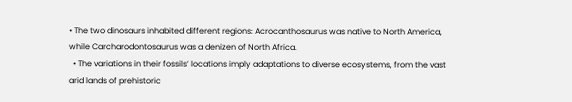• The two dinosaurs inhabited different regions: Acrocanthosaurus was native to North America, while Carcharodontosaurus was a denizen of North Africa.
  • The variations in their fossils’ locations imply adaptations to diverse ecosystems, from the vast arid lands of prehistoric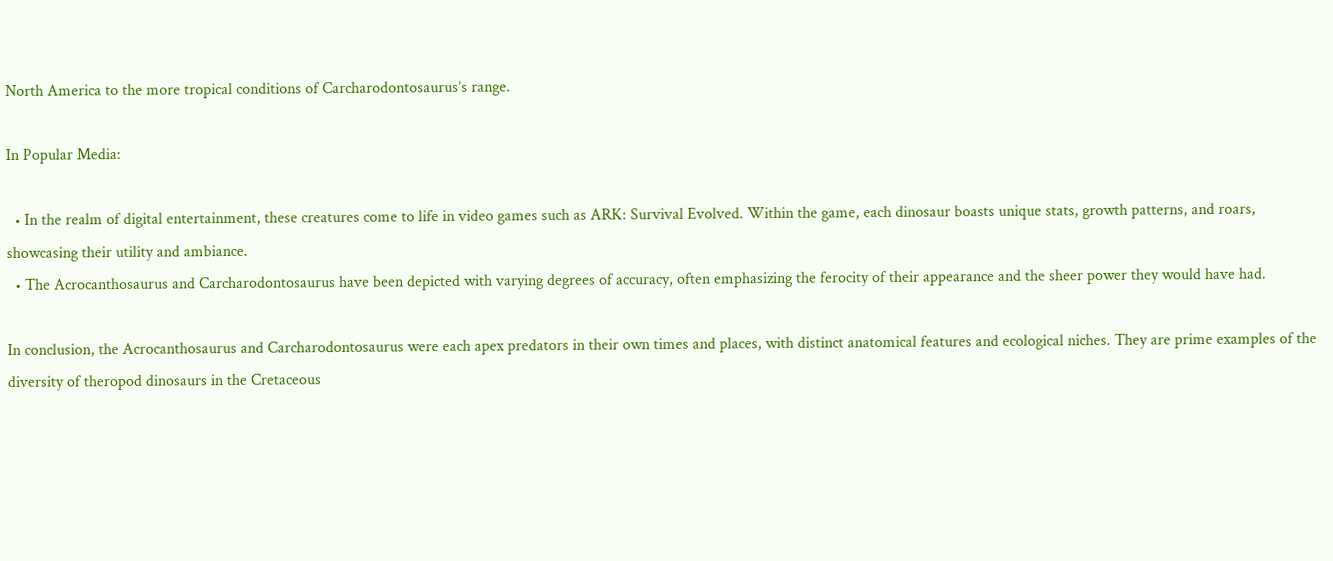North America to the more tropical conditions of Carcharodontosaurus’s range.

In Popular Media:

  • In the realm of digital entertainment, these creatures come to life in video games such as ARK: Survival Evolved. Within the game, each dinosaur boasts unique stats, growth patterns, and roars, showcasing their utility and ambiance.
  • The Acrocanthosaurus and Carcharodontosaurus have been depicted with varying degrees of accuracy, often emphasizing the ferocity of their appearance and the sheer power they would have had.

In conclusion, the Acrocanthosaurus and Carcharodontosaurus were each apex predators in their own times and places, with distinct anatomical features and ecological niches. They are prime examples of the diversity of theropod dinosaurs in the Cretaceous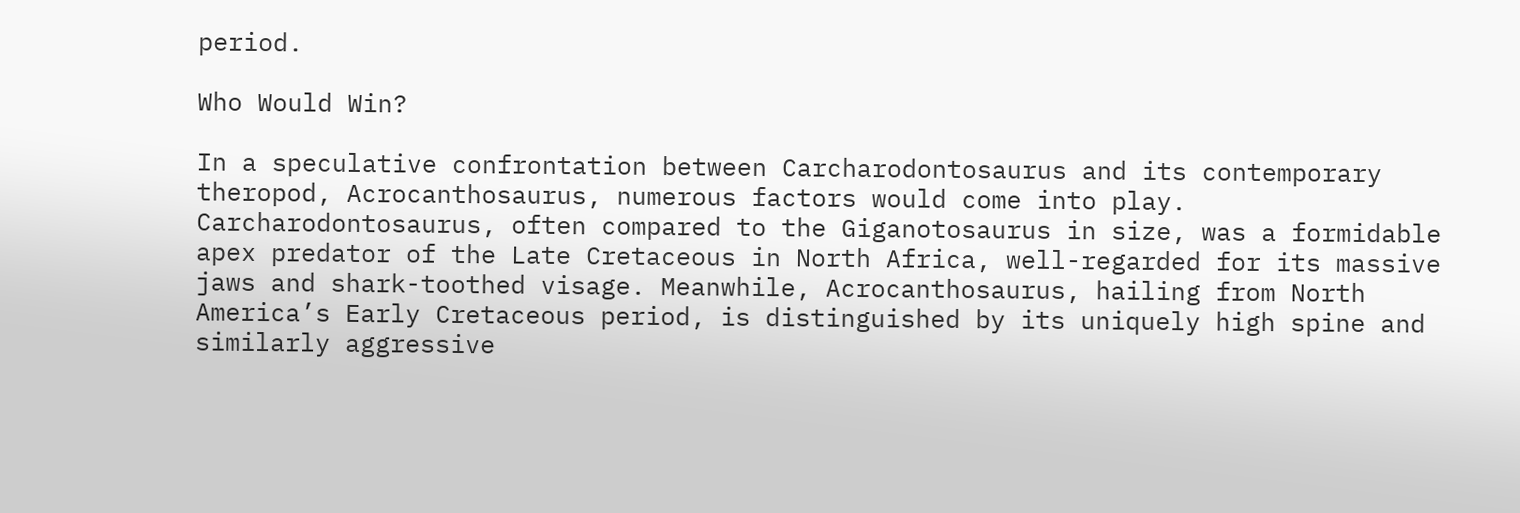period.

Who Would Win?

In a speculative confrontation between Carcharodontosaurus and its contemporary theropod, Acrocanthosaurus, numerous factors would come into play. Carcharodontosaurus, often compared to the Giganotosaurus in size, was a formidable apex predator of the Late Cretaceous in North Africa, well-regarded for its massive jaws and shark-toothed visage. Meanwhile, Acrocanthosaurus, hailing from North America’s Early Cretaceous period, is distinguished by its uniquely high spine and similarly aggressive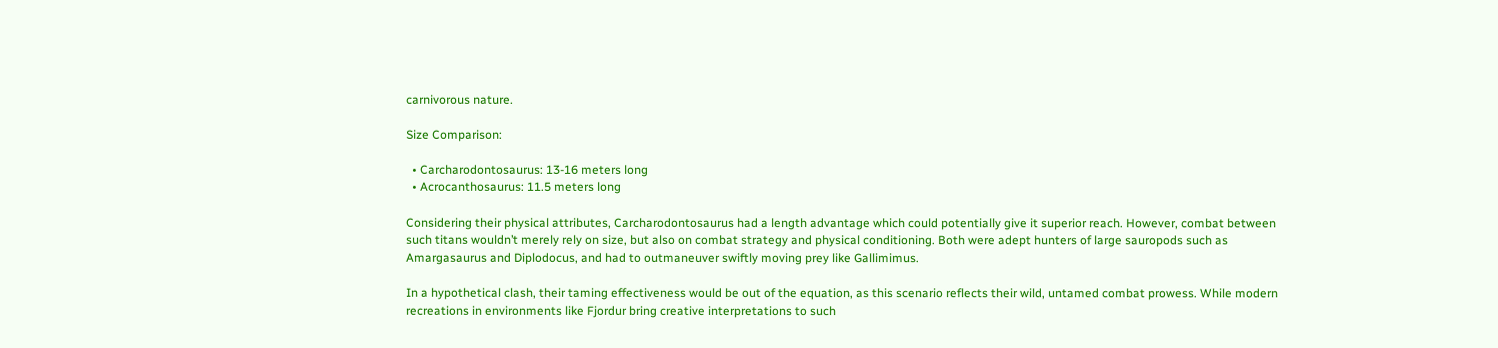carnivorous nature.

Size Comparison:

  • Carcharodontosaurus: 13-16 meters long
  • Acrocanthosaurus: 11.5 meters long

Considering their physical attributes, Carcharodontosaurus had a length advantage which could potentially give it superior reach. However, combat between such titans wouldn’t merely rely on size, but also on combat strategy and physical conditioning. Both were adept hunters of large sauropods such as Amargasaurus and Diplodocus, and had to outmaneuver swiftly moving prey like Gallimimus.

In a hypothetical clash, their taming effectiveness would be out of the equation, as this scenario reflects their wild, untamed combat prowess. While modern recreations in environments like Fjordur bring creative interpretations to such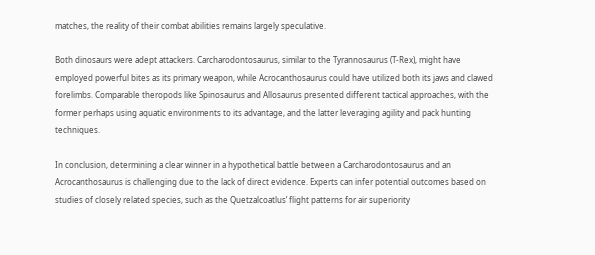matches, the reality of their combat abilities remains largely speculative.

Both dinosaurs were adept attackers. Carcharodontosaurus, similar to the Tyrannosaurus (T-Rex), might have employed powerful bites as its primary weapon, while Acrocanthosaurus could have utilized both its jaws and clawed forelimbs. Comparable theropods like Spinosaurus and Allosaurus presented different tactical approaches, with the former perhaps using aquatic environments to its advantage, and the latter leveraging agility and pack hunting techniques.

In conclusion, determining a clear winner in a hypothetical battle between a Carcharodontosaurus and an Acrocanthosaurus is challenging due to the lack of direct evidence. Experts can infer potential outcomes based on studies of closely related species, such as the Quetzalcoatlus’ flight patterns for air superiority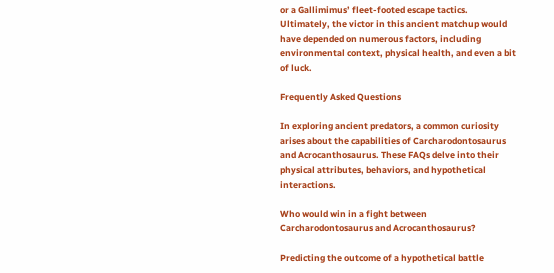or a Gallimimus’ fleet-footed escape tactics. Ultimately, the victor in this ancient matchup would have depended on numerous factors, including environmental context, physical health, and even a bit of luck.

Frequently Asked Questions

In exploring ancient predators, a common curiosity arises about the capabilities of Carcharodontosaurus and Acrocanthosaurus. These FAQs delve into their physical attributes, behaviors, and hypothetical interactions.

Who would win in a fight between Carcharodontosaurus and Acrocanthosaurus?

Predicting the outcome of a hypothetical battle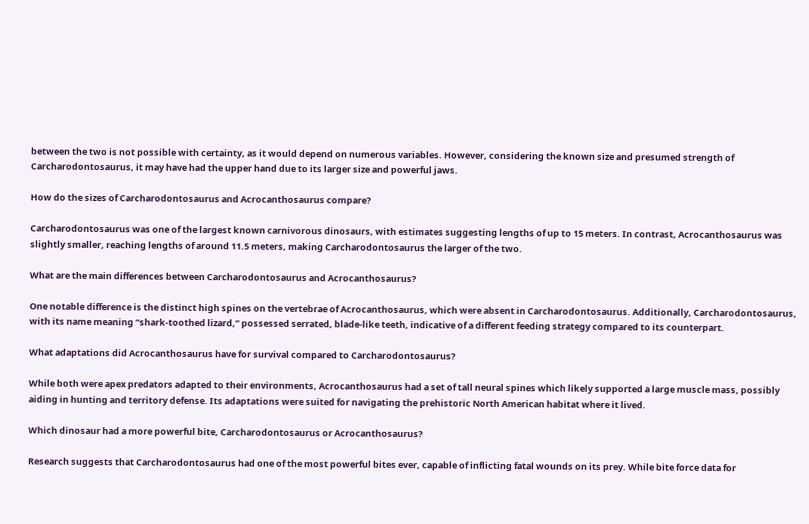between the two is not possible with certainty, as it would depend on numerous variables. However, considering the known size and presumed strength of Carcharodontosaurus, it may have had the upper hand due to its larger size and powerful jaws.

How do the sizes of Carcharodontosaurus and Acrocanthosaurus compare?

Carcharodontosaurus was one of the largest known carnivorous dinosaurs, with estimates suggesting lengths of up to 15 meters. In contrast, Acrocanthosaurus was slightly smaller, reaching lengths of around 11.5 meters, making Carcharodontosaurus the larger of the two.

What are the main differences between Carcharodontosaurus and Acrocanthosaurus?

One notable difference is the distinct high spines on the vertebrae of Acrocanthosaurus, which were absent in Carcharodontosaurus. Additionally, Carcharodontosaurus, with its name meaning “shark-toothed lizard,” possessed serrated, blade-like teeth, indicative of a different feeding strategy compared to its counterpart.

What adaptations did Acrocanthosaurus have for survival compared to Carcharodontosaurus?

While both were apex predators adapted to their environments, Acrocanthosaurus had a set of tall neural spines which likely supported a large muscle mass, possibly aiding in hunting and territory defense. Its adaptations were suited for navigating the prehistoric North American habitat where it lived.

Which dinosaur had a more powerful bite, Carcharodontosaurus or Acrocanthosaurus?

Research suggests that Carcharodontosaurus had one of the most powerful bites ever, capable of inflicting fatal wounds on its prey. While bite force data for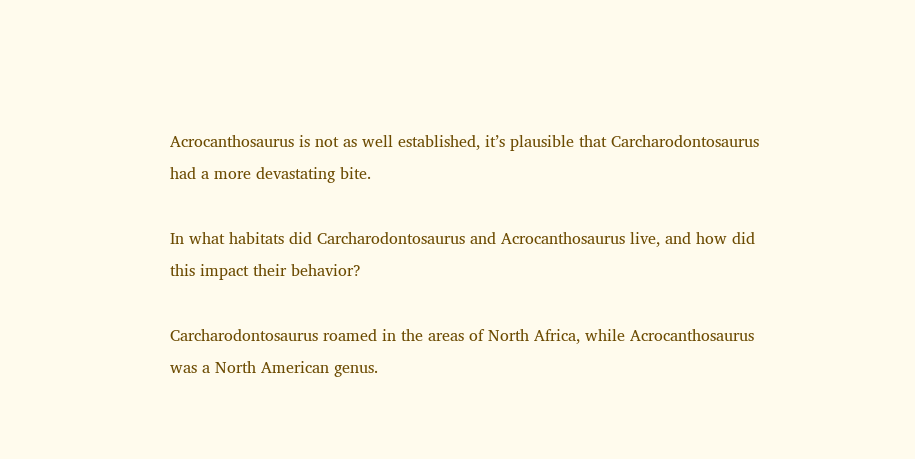Acrocanthosaurus is not as well established, it’s plausible that Carcharodontosaurus had a more devastating bite.

In what habitats did Carcharodontosaurus and Acrocanthosaurus live, and how did this impact their behavior?

Carcharodontosaurus roamed in the areas of North Africa, while Acrocanthosaurus was a North American genus.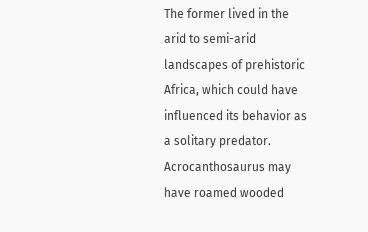The former lived in the arid to semi-arid landscapes of prehistoric Africa, which could have influenced its behavior as a solitary predator. Acrocanthosaurus may have roamed wooded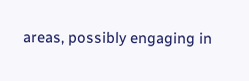areas, possibly engaging in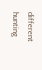different hunting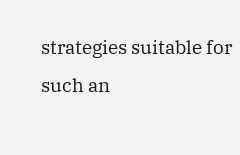strategies suitable for such an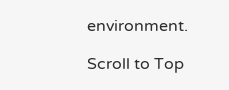environment.

Scroll to Top